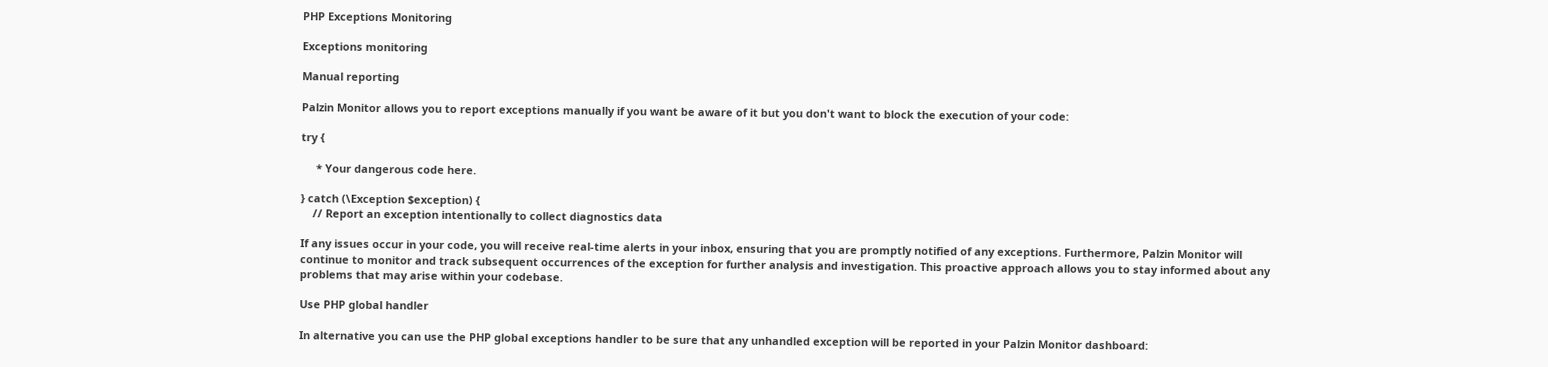PHP Exceptions Monitoring

Exceptions monitoring

Manual reporting

Palzin Monitor allows you to report exceptions manually if you want be aware of it but you don't want to block the execution of your code:

try {

     * Your dangerous code here.

} catch (\Exception $exception) {
    // Report an exception intentionally to collect diagnostics data

If any issues occur in your code, you will receive real-time alerts in your inbox, ensuring that you are promptly notified of any exceptions. Furthermore, Palzin Monitor will continue to monitor and track subsequent occurrences of the exception for further analysis and investigation. This proactive approach allows you to stay informed about any problems that may arise within your codebase.

Use PHP global handler

In alternative you can use the PHP global exceptions handler to be sure that any unhandled exception will be reported in your Palzin Monitor dashboard: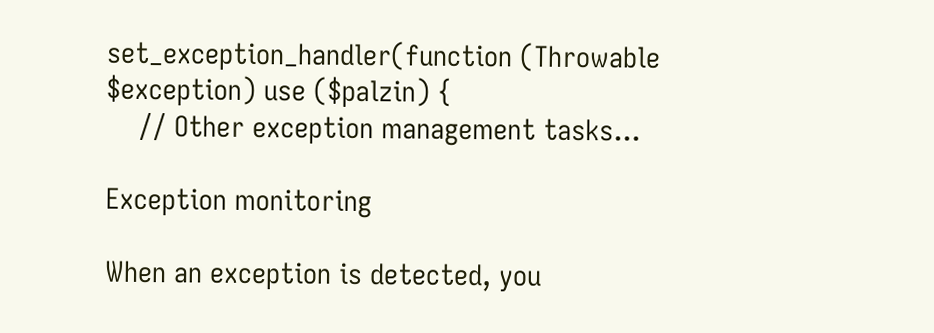set_exception_handler(function (Throwable $exception) use ($palzin) {
    // Other exception management tasks...

Exception monitoring

When an exception is detected, you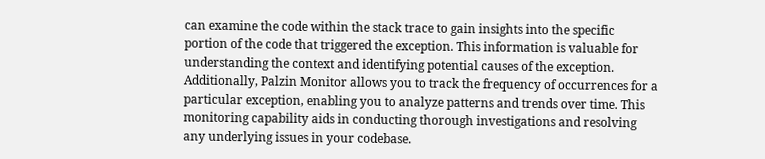can examine the code within the stack trace to gain insights into the specific portion of the code that triggered the exception. This information is valuable for understanding the context and identifying potential causes of the exception. Additionally, Palzin Monitor allows you to track the frequency of occurrences for a particular exception, enabling you to analyze patterns and trends over time. This monitoring capability aids in conducting thorough investigations and resolving any underlying issues in your codebase.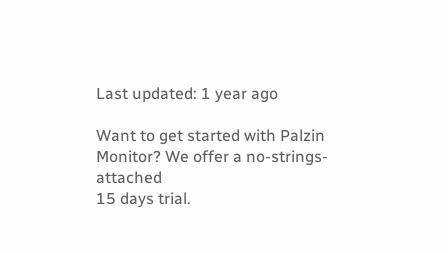Last updated: 1 year ago

Want to get started with Palzin Monitor? We offer a no-strings-attached
15 days trial.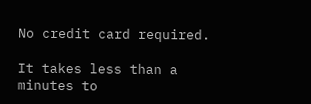No credit card required.

It takes less than a minutes to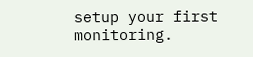setup your first monitoring.